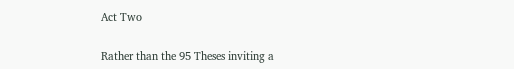Act Two

Rather than the 95 Theses inviting a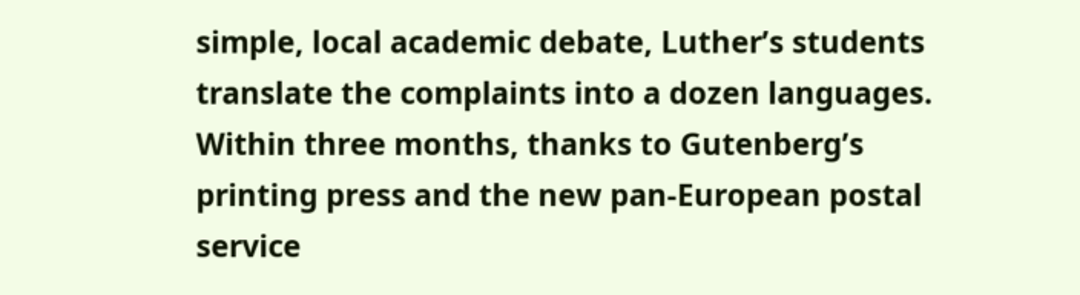simple, local academic debate, Luther’s students translate the complaints into a dozen languages. Within three months, thanks to Gutenberg’s printing press and the new pan-European postal service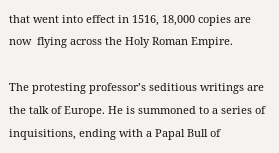that went into effect in 1516, 18,000 copies are now  flying across the Holy Roman Empire.

The protesting professor’s seditious writings are the talk of Europe. He is summoned to a series of inquisitions, ending with a Papal Bull of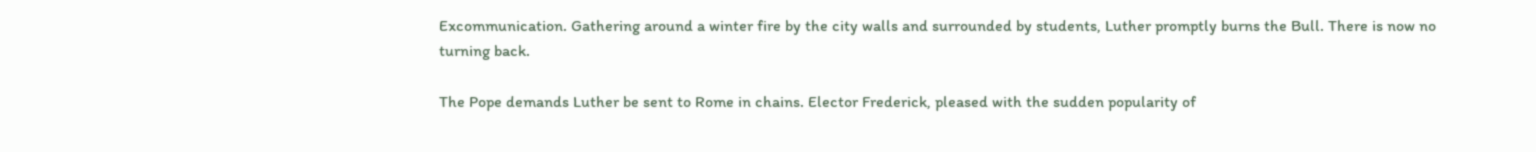Excommunication. Gathering around a winter fire by the city walls and surrounded by students, Luther promptly burns the Bull. There is now no turning back.

The Pope demands Luther be sent to Rome in chains. Elector Frederick, pleased with the sudden popularity of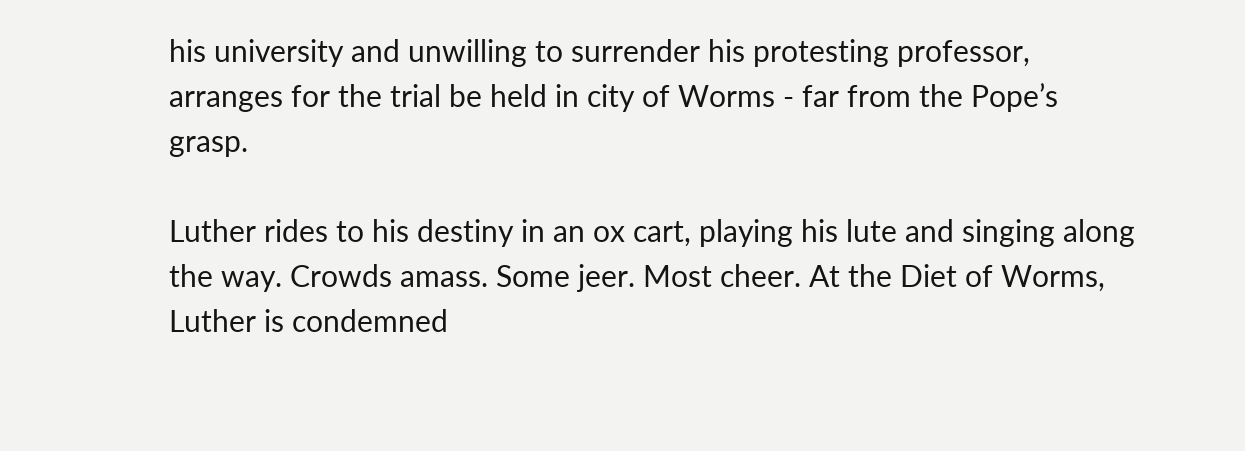his university and unwilling to surrender his protesting professor, arranges for the trial be held in city of Worms - far from the Pope’s grasp.

Luther rides to his destiny in an ox cart, playing his lute and singing along the way. Crowds amass. Some jeer. Most cheer. At the Diet of Worms, Luther is condemned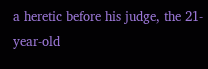a heretic before his judge, the 21-year-old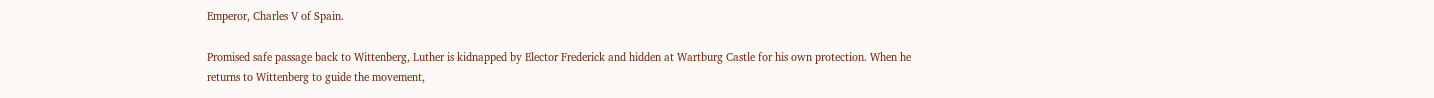Emperor, Charles V of Spain.

Promised safe passage back to Wittenberg, Luther is kidnapped by Elector Frederick and hidden at Wartburg Castle for his own protection. When he returns to Wittenberg to guide the movement,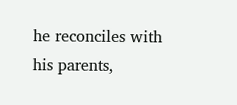he reconciles with his parents,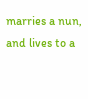marries a nun, and lives to a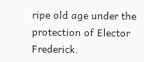ripe old age under the protection of Elector Frederick.